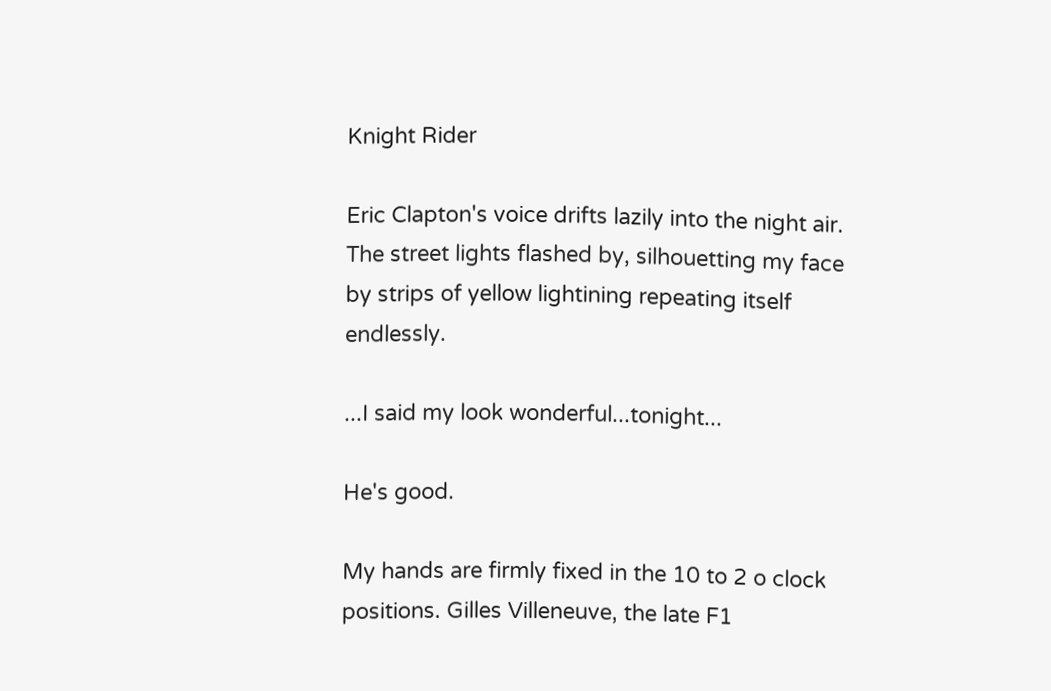Knight Rider

Eric Clapton's voice drifts lazily into the night air. The street lights flashed by, silhouetting my face by strips of yellow lightining repeating itself endlessly.

...I said my look wonderful...tonight...

He's good.

My hands are firmly fixed in the 10 to 2 o clock positions. Gilles Villeneuve, the late F1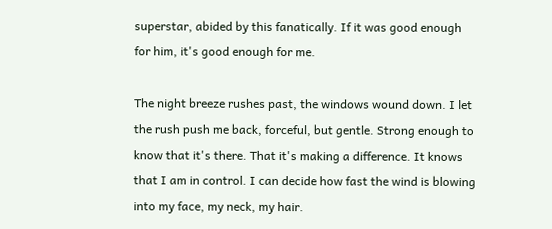superstar, abided by this fanatically. If it was good enough for him, it's good enough for me.

The night breeze rushes past, the windows wound down. I let the rush push me back, forceful, but gentle. Strong enough to know that it's there. That it's making a difference. It knows that I am in control. I can decide how fast the wind is blowing into my face, my neck, my hair.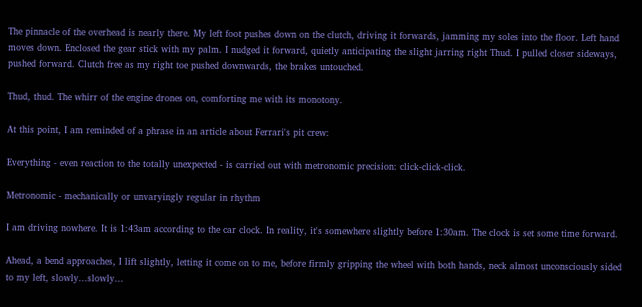The pinnacle of the overhead is nearly there. My left foot pushes down on the clutch, driving it forwards, jamming my soles into the floor. Left hand moves down. Enclosed the gear stick with my palm. I nudged it forward, quietly anticipating the slight jarring right Thud. I pulled closer sideways, pushed forward. Clutch free as my right toe pushed downwards, the brakes untouched.

Thud, thud. The whirr of the engine drones on, comforting me with its monotony.

At this point, I am reminded of a phrase in an article about Ferrari's pit crew:

Everything - even reaction to the totally unexpected - is carried out with metronomic precision: click-click-click.

Metronomic - mechanically or unvaryingly regular in rhythm

I am driving nowhere. It is 1:43am according to the car clock. In reality, it's somewhere slightly before 1:30am. The clock is set some time forward.

Ahead, a bend approaches, I lift slightly, letting it come on to me, before firmly gripping the wheel with both hands, neck almost unconsciously sided to my left, slowly...slowly...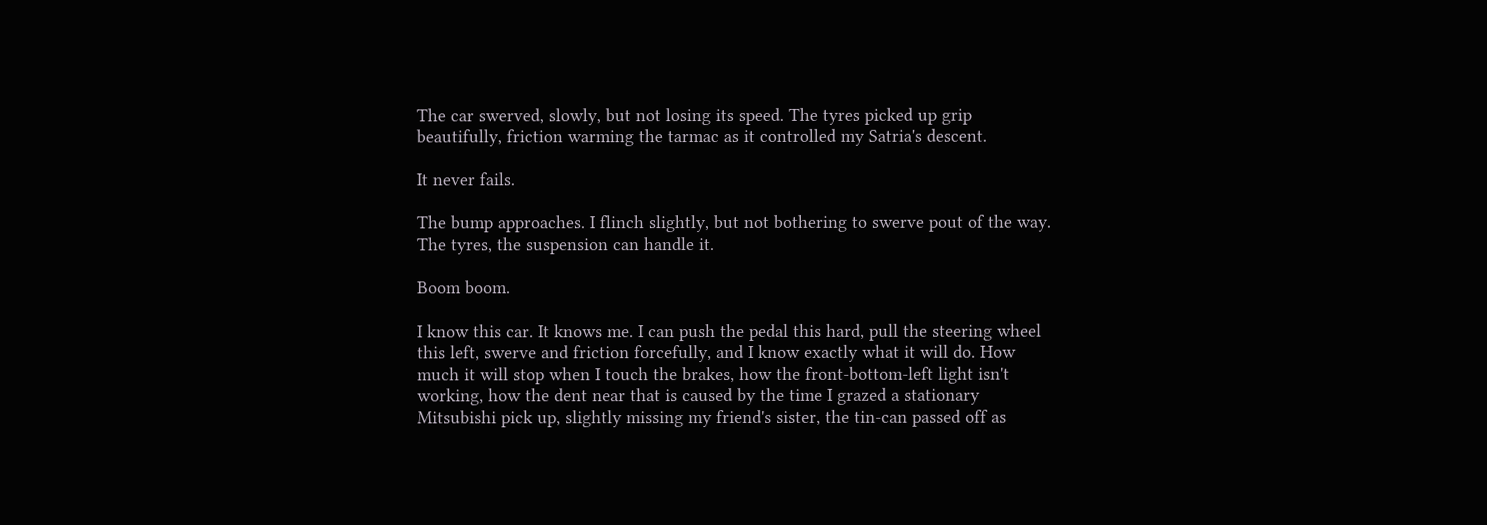The car swerved, slowly, but not losing its speed. The tyres picked up grip beautifully, friction warming the tarmac as it controlled my Satria's descent.

It never fails.

The bump approaches. I flinch slightly, but not bothering to swerve pout of the way. The tyres, the suspension can handle it.

Boom boom.

I know this car. It knows me. I can push the pedal this hard, pull the steering wheel this left, swerve and friction forcefully, and I know exactly what it will do. How much it will stop when I touch the brakes, how the front-bottom-left light isn't working, how the dent near that is caused by the time I grazed a stationary Mitsubishi pick up, slightly missing my friend's sister, the tin-can passed off as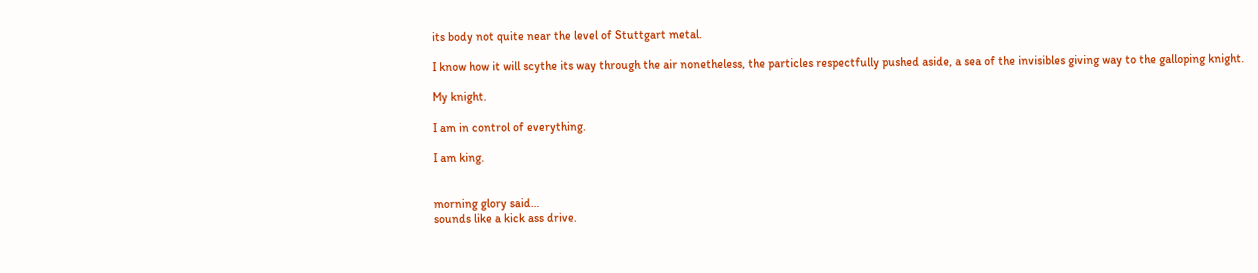its body not quite near the level of Stuttgart metal.

I know how it will scythe its way through the air nonetheless, the particles respectfully pushed aside, a sea of the invisibles giving way to the galloping knight.

My knight.

I am in control of everything.

I am king.


morning glory said…
sounds like a kick ass drive.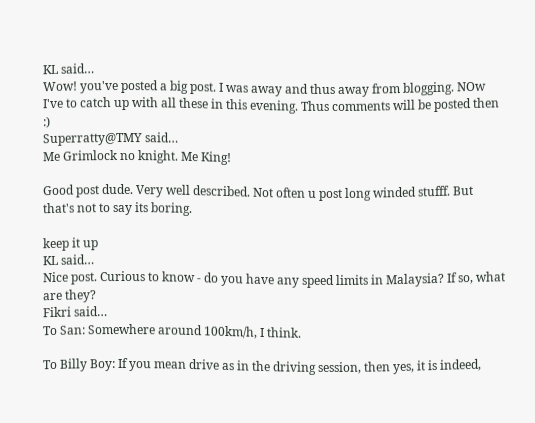KL said…
Wow! you've posted a big post. I was away and thus away from blogging. NOw I've to catch up with all these in this evening. Thus comments will be posted then :)
Superratty@TMY said…
Me Grimlock no knight. Me King!

Good post dude. Very well described. Not often u post long winded stufff. But that's not to say its boring.

keep it up
KL said…
Nice post. Curious to know - do you have any speed limits in Malaysia? If so, what are they?
Fikri said…
To San: Somewhere around 100km/h, I think.

To Billy Boy: If you mean drive as in the driving session, then yes, it is indeed,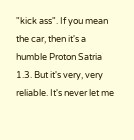"kick ass". If you mean the car, then it's a humble Proton Satria 1.3. But it's very, very reliable. It's never let me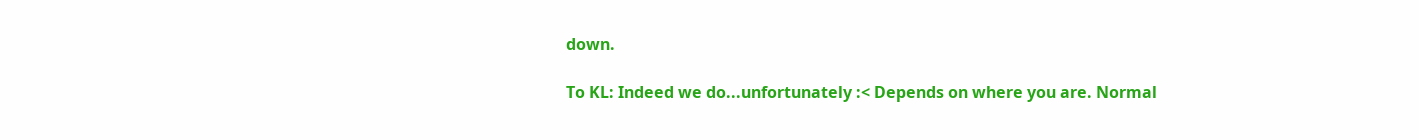down.

To KL: Indeed we do...unfortunately :< Depends on where you are. Normal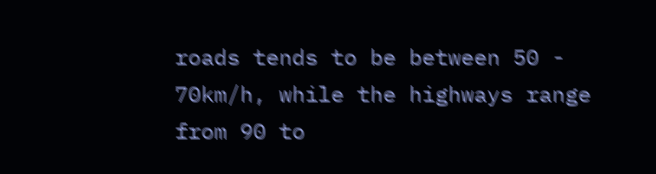roads tends to be between 50 - 70km/h, while the highways range from 90 to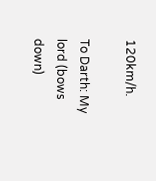120km/h.

To Darth: My lord (bows down)